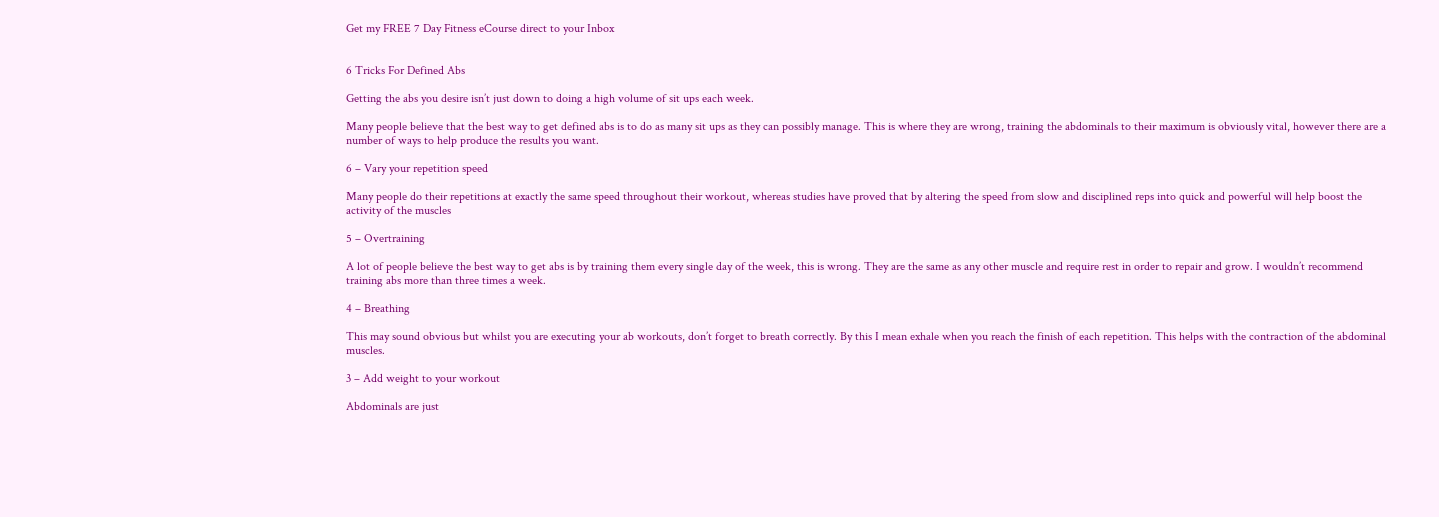Get my FREE 7 Day Fitness eCourse direct to your Inbox


6 Tricks For Defined Abs

Getting the abs you desire isn’t just down to doing a high volume of sit ups each week.

Many people believe that the best way to get defined abs is to do as many sit ups as they can possibly manage. This is where they are wrong, training the abdominals to their maximum is obviously vital, however there are a number of ways to help produce the results you want.

6 – Vary your repetition speed

Many people do their repetitions at exactly the same speed throughout their workout, whereas studies have proved that by altering the speed from slow and disciplined reps into quick and powerful will help boost the activity of the muscles

5 – Overtraining

A lot of people believe the best way to get abs is by training them every single day of the week, this is wrong. They are the same as any other muscle and require rest in order to repair and grow. I wouldn’t recommend training abs more than three times a week.

4 – Breathing

This may sound obvious but whilst you are executing your ab workouts, don’t forget to breath correctly. By this I mean exhale when you reach the finish of each repetition. This helps with the contraction of the abdominal muscles.

3 – Add weight to your workout

Abdominals are just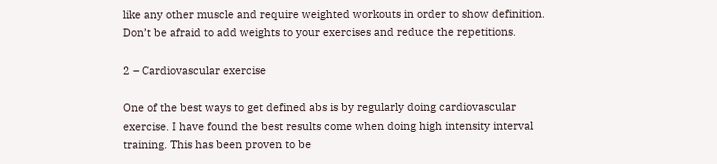like any other muscle and require weighted workouts in order to show definition. Don’t be afraid to add weights to your exercises and reduce the repetitions.

2 – Cardiovascular exercise

One of the best ways to get defined abs is by regularly doing cardiovascular exercise. I have found the best results come when doing high intensity interval training. This has been proven to be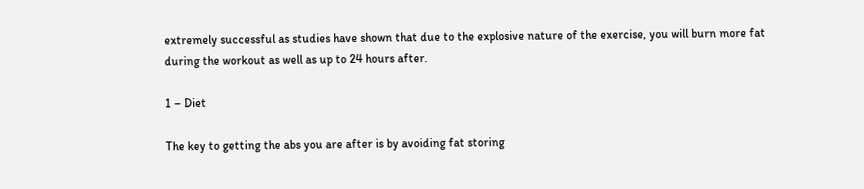extremely successful as studies have shown that due to the explosive nature of the exercise, you will burn more fat during the workout as well as up to 24 hours after.

1 – Diet

The key to getting the abs you are after is by avoiding fat storing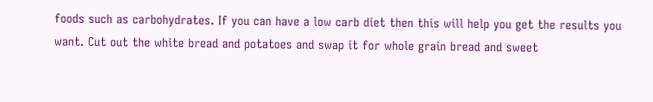foods such as carbohydrates. If you can have a low carb diet then this will help you get the results you want. Cut out the white bread and potatoes and swap it for whole grain bread and sweet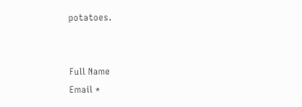potatoes.


Full Name
Email *